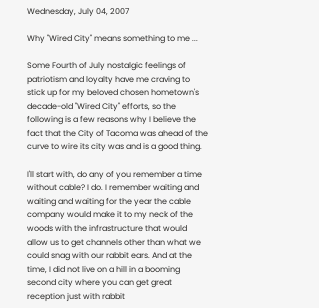Wednesday, July 04, 2007

Why "Wired City" means something to me ...

Some Fourth of July nostalgic feelings of patriotism and loyalty have me craving to stick up for my beloved chosen hometown's decade-old "Wired City" efforts, so the following is a few reasons why I believe the fact that the City of Tacoma was ahead of the curve to wire its city was and is a good thing.

I'll start with, do any of you remember a time without cable? I do. I remember waiting and waiting and waiting for the year the cable company would make it to my neck of the woods with the infrastructure that would allow us to get channels other than what we could snag with our rabbit ears. And at the time, I did not live on a hill in a booming second city where you can get great reception just with rabbit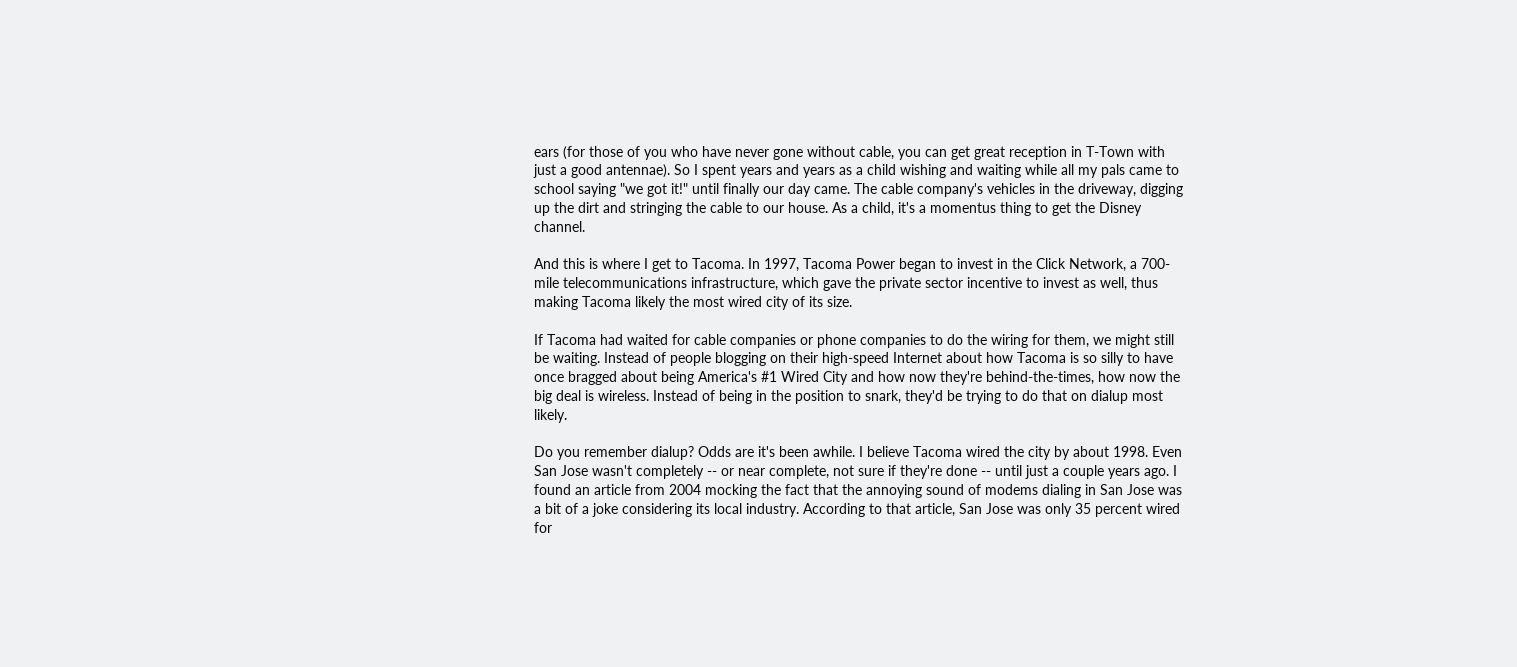ears (for those of you who have never gone without cable, you can get great reception in T-Town with just a good antennae). So I spent years and years as a child wishing and waiting while all my pals came to school saying "we got it!" until finally our day came. The cable company's vehicles in the driveway, digging up the dirt and stringing the cable to our house. As a child, it's a momentus thing to get the Disney channel.

And this is where I get to Tacoma. In 1997, Tacoma Power began to invest in the Click Network, a 700-mile telecommunications infrastructure, which gave the private sector incentive to invest as well, thus making Tacoma likely the most wired city of its size.

If Tacoma had waited for cable companies or phone companies to do the wiring for them, we might still be waiting. Instead of people blogging on their high-speed Internet about how Tacoma is so silly to have once bragged about being America's #1 Wired City and how now they're behind-the-times, how now the big deal is wireless. Instead of being in the position to snark, they'd be trying to do that on dialup most likely.

Do you remember dialup? Odds are it's been awhile. I believe Tacoma wired the city by about 1998. Even San Jose wasn't completely -- or near complete, not sure if they're done -- until just a couple years ago. I found an article from 2004 mocking the fact that the annoying sound of modems dialing in San Jose was a bit of a joke considering its local industry. According to that article, San Jose was only 35 percent wired for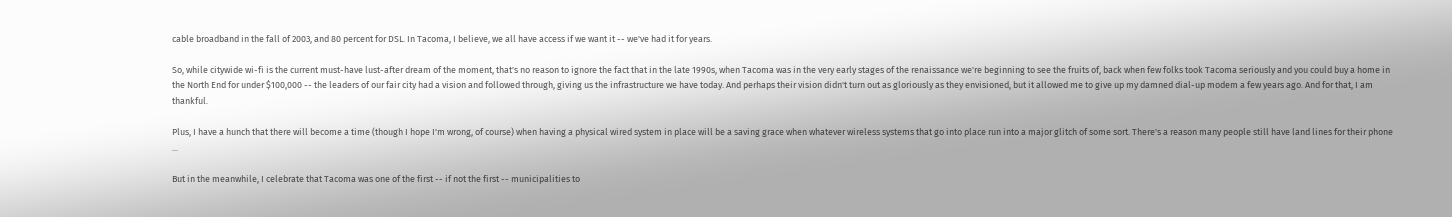cable broadband in the fall of 2003, and 80 percent for DSL. In Tacoma, I believe, we all have access if we want it -- we've had it for years.

So, while citywide wi-fi is the current must-have lust-after dream of the moment, that's no reason to ignore the fact that in the late 1990s, when Tacoma was in the very early stages of the renaissance we're beginning to see the fruits of, back when few folks took Tacoma seriously and you could buy a home in the North End for under $100,000 -- the leaders of our fair city had a vision and followed through, giving us the infrastructure we have today. And perhaps their vision didn't turn out as gloriously as they envisioned, but it allowed me to give up my damned dial-up modem a few years ago. And for that, I am thankful.

Plus, I have a hunch that there will become a time (though I hope I'm wrong, of course) when having a physical wired system in place will be a saving grace when whatever wireless systems that go into place run into a major glitch of some sort. There's a reason many people still have land lines for their phone ...

But in the meanwhile, I celebrate that Tacoma was one of the first -- if not the first -- municipalities to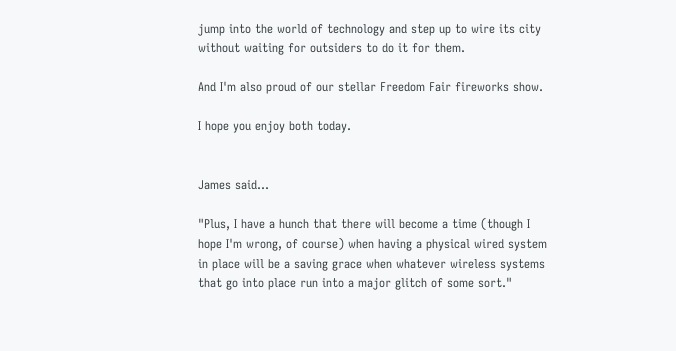jump into the world of technology and step up to wire its city without waiting for outsiders to do it for them.

And I'm also proud of our stellar Freedom Fair fireworks show.

I hope you enjoy both today.


James said...

"Plus, I have a hunch that there will become a time (though I hope I'm wrong, of course) when having a physical wired system in place will be a saving grace when whatever wireless systems that go into place run into a major glitch of some sort."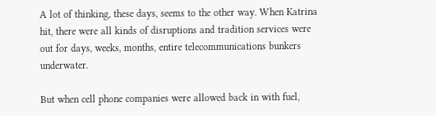A lot of thinking, these days, seems to the other way. When Katrina hit, there were all kinds of disruptions and tradition services were out for days, weeks, months, entire telecommunications bunkers underwater.

But when cell phone companies were allowed back in with fuel,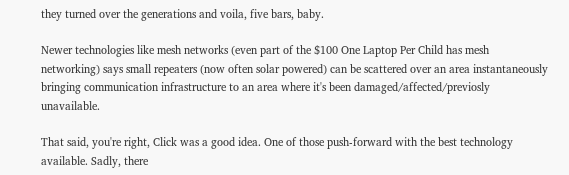they turned over the generations and voila, five bars, baby.

Newer technologies like mesh networks (even part of the $100 One Laptop Per Child has mesh networking) says small repeaters (now often solar powered) can be scattered over an area instantaneously bringing communication infrastructure to an area where it's been damaged/affected/previosly unavailable.

That said, you're right, Click was a good idea. One of those push-forward with the best technology available. Sadly, there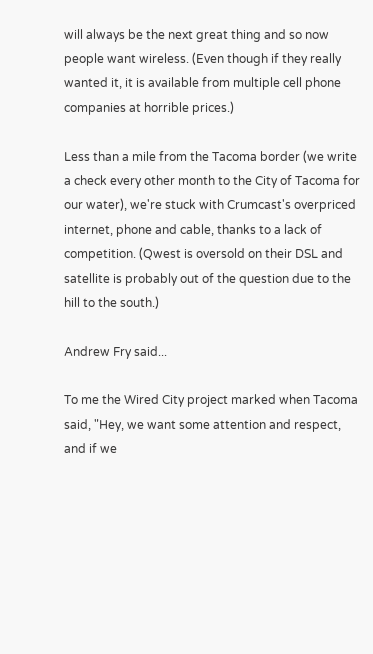will always be the next great thing and so now people want wireless. (Even though if they really wanted it, it is available from multiple cell phone companies at horrible prices.)

Less than a mile from the Tacoma border (we write a check every other month to the City of Tacoma for our water), we're stuck with Crumcast's overpriced internet, phone and cable, thanks to a lack of competition. (Qwest is oversold on their DSL and satellite is probably out of the question due to the hill to the south.)

Andrew Fry said...

To me the Wired City project marked when Tacoma said, "Hey, we want some attention and respect, and if we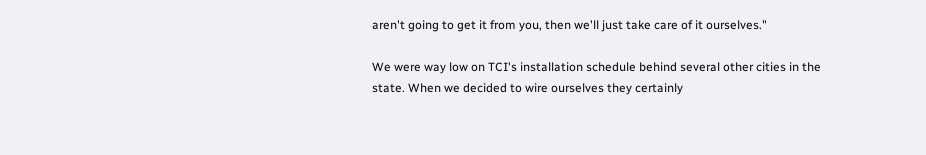aren't going to get it from you, then we'll just take care of it ourselves."

We were way low on TCI's installation schedule behind several other cities in the state. When we decided to wire ourselves they certainly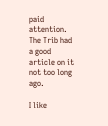paid attention. The Trib had a good article on it not too long ago.

I like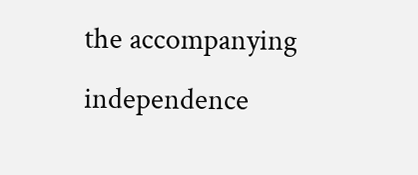the accompanying independence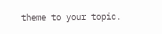theme to your topic.